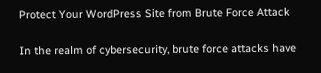Protect Your WordPress Site from Brute Force Attack

In the realm of cybersecurity, brute force attacks have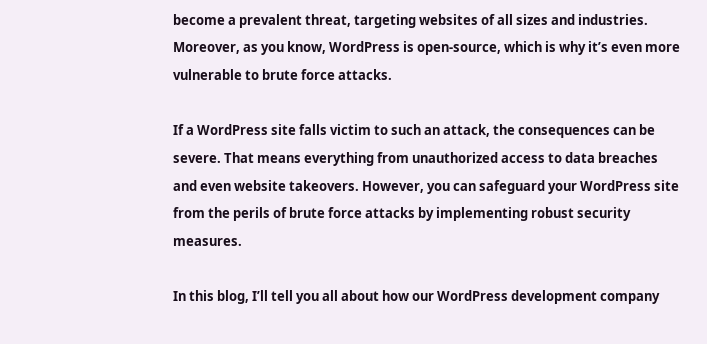become a prevalent threat, targeting websites of all sizes and industries. Moreover, as you know, WordPress is open-source, which is why it’s even more vulnerable to brute force attacks.

If a WordPress site falls victim to such an attack, the consequences can be severe. That means everything from unauthorized access to data breaches and even website takeovers. However, you can safeguard your WordPress site from the perils of brute force attacks by implementing robust security measures.

In this blog, I’ll tell you all about how our WordPress development company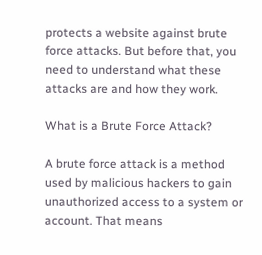protects a website against brute force attacks. But before that, you need to understand what these attacks are and how they work.

What is a Brute Force Attack?

A brute force attack is a method used by malicious hackers to gain unauthorized access to a system or account. That means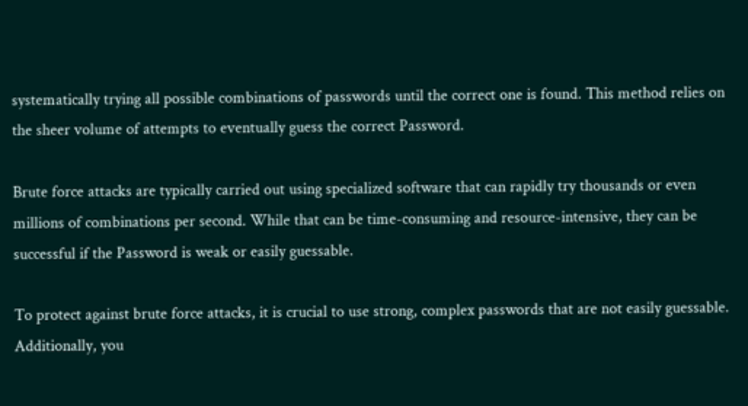systematically trying all possible combinations of passwords until the correct one is found. This method relies on the sheer volume of attempts to eventually guess the correct Password.

Brute force attacks are typically carried out using specialized software that can rapidly try thousands or even millions of combinations per second. While that can be time-consuming and resource-intensive, they can be successful if the Password is weak or easily guessable.

To protect against brute force attacks, it is crucial to use strong, complex passwords that are not easily guessable. Additionally, you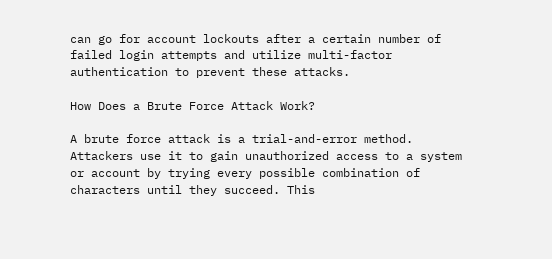can go for account lockouts after a certain number of failed login attempts and utilize multi-factor authentication to prevent these attacks.

How Does a Brute Force Attack Work?

A brute force attack is a trial-and-error method. Attackers use it to gain unauthorized access to a system or account by trying every possible combination of characters until they succeed. This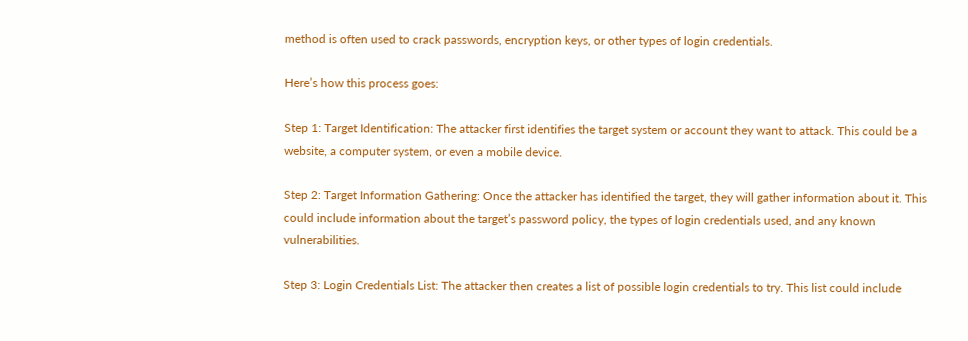method is often used to crack passwords, encryption keys, or other types of login credentials.

Here’s how this process goes:

Step 1: Target Identification: The attacker first identifies the target system or account they want to attack. This could be a website, a computer system, or even a mobile device.

Step 2: Target Information Gathering: Once the attacker has identified the target, they will gather information about it. This could include information about the target’s password policy, the types of login credentials used, and any known vulnerabilities.

Step 3: Login Credentials List: The attacker then creates a list of possible login credentials to try. This list could include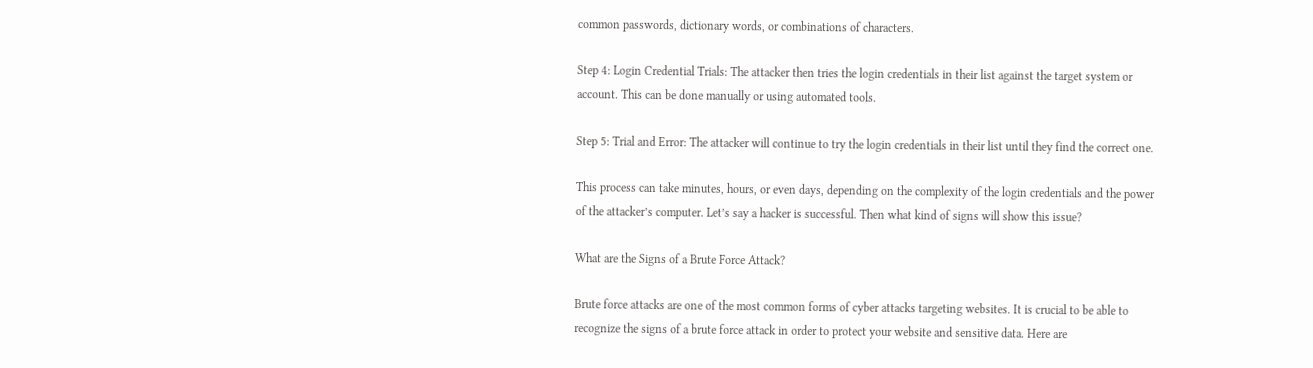common passwords, dictionary words, or combinations of characters.

Step 4: Login Credential Trials: The attacker then tries the login credentials in their list against the target system or account. This can be done manually or using automated tools.

Step 5: Trial and Error: The attacker will continue to try the login credentials in their list until they find the correct one.

This process can take minutes, hours, or even days, depending on the complexity of the login credentials and the power of the attacker’s computer. Let’s say a hacker is successful. Then what kind of signs will show this issue?

What are the Signs of a Brute Force Attack?

Brute force attacks are one of the most common forms of cyber attacks targeting websites. It is crucial to be able to recognize the signs of a brute force attack in order to protect your website and sensitive data. Here are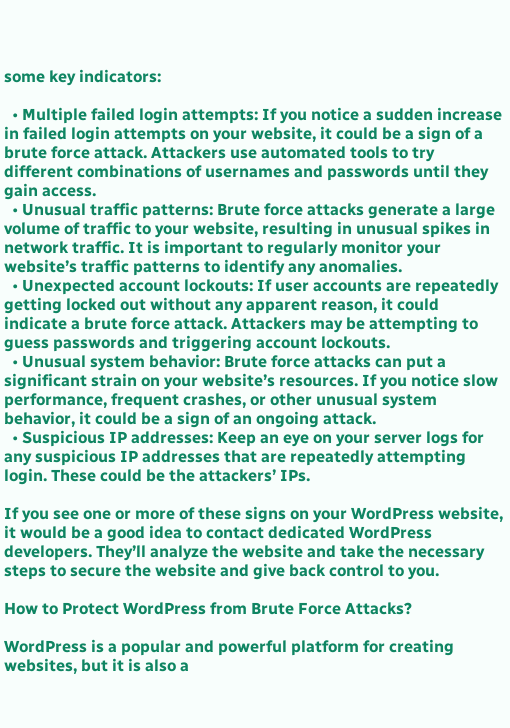some key indicators:

  • Multiple failed login attempts: If you notice a sudden increase in failed login attempts on your website, it could be a sign of a brute force attack. Attackers use automated tools to try different combinations of usernames and passwords until they gain access.
  • Unusual traffic patterns: Brute force attacks generate a large volume of traffic to your website, resulting in unusual spikes in network traffic. It is important to regularly monitor your website’s traffic patterns to identify any anomalies.
  • Unexpected account lockouts: If user accounts are repeatedly getting locked out without any apparent reason, it could indicate a brute force attack. Attackers may be attempting to guess passwords and triggering account lockouts.
  • Unusual system behavior: Brute force attacks can put a significant strain on your website’s resources. If you notice slow performance, frequent crashes, or other unusual system behavior, it could be a sign of an ongoing attack.
  • Suspicious IP addresses: Keep an eye on your server logs for any suspicious IP addresses that are repeatedly attempting login. These could be the attackers’ IPs.

If you see one or more of these signs on your WordPress website, it would be a good idea to contact dedicated WordPress developers. They’ll analyze the website and take the necessary steps to secure the website and give back control to you.

How to Protect WordPress from Brute Force Attacks?

WordPress is a popular and powerful platform for creating websites, but it is also a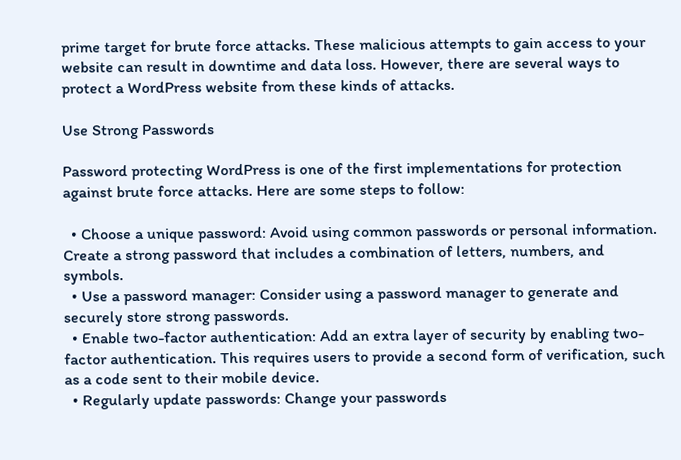prime target for brute force attacks. These malicious attempts to gain access to your website can result in downtime and data loss. However, there are several ways to protect a WordPress website from these kinds of attacks.

Use Strong Passwords

Password protecting WordPress is one of the first implementations for protection against brute force attacks. Here are some steps to follow:

  • Choose a unique password: Avoid using common passwords or personal information. Create a strong password that includes a combination of letters, numbers, and symbols.
  • Use a password manager: Consider using a password manager to generate and securely store strong passwords.
  • Enable two-factor authentication: Add an extra layer of security by enabling two-factor authentication. This requires users to provide a second form of verification, such as a code sent to their mobile device.
  • Regularly update passwords: Change your passwords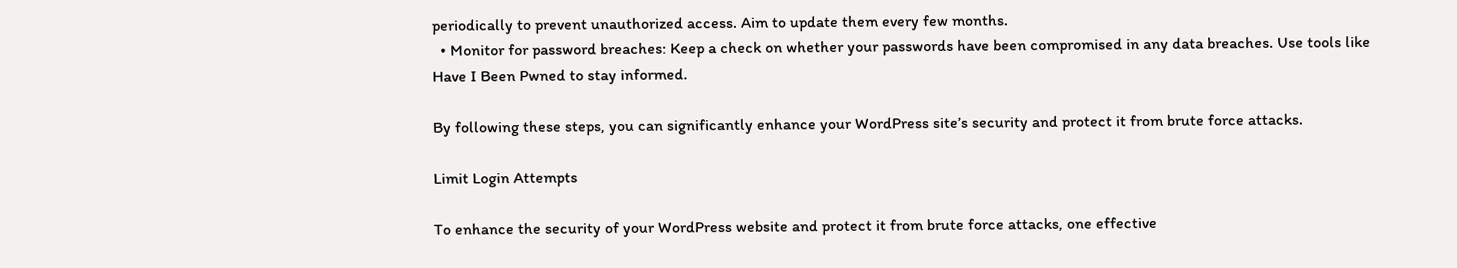periodically to prevent unauthorized access. Aim to update them every few months.
  • Monitor for password breaches: Keep a check on whether your passwords have been compromised in any data breaches. Use tools like Have I Been Pwned to stay informed.

By following these steps, you can significantly enhance your WordPress site’s security and protect it from brute force attacks.

Limit Login Attempts

To enhance the security of your WordPress website and protect it from brute force attacks, one effective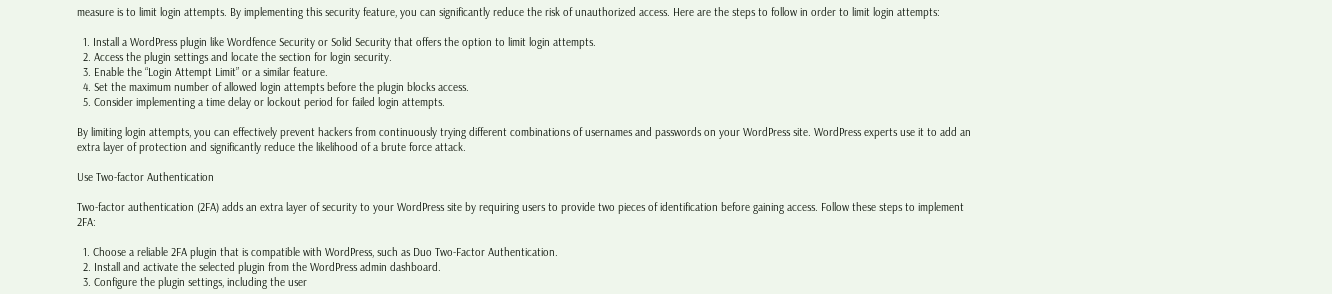measure is to limit login attempts. By implementing this security feature, you can significantly reduce the risk of unauthorized access. Here are the steps to follow in order to limit login attempts:

  1. Install a WordPress plugin like Wordfence Security or Solid Security that offers the option to limit login attempts.
  2. Access the plugin settings and locate the section for login security.
  3. Enable the “Login Attempt Limit” or a similar feature.
  4. Set the maximum number of allowed login attempts before the plugin blocks access.
  5. Consider implementing a time delay or lockout period for failed login attempts.

By limiting login attempts, you can effectively prevent hackers from continuously trying different combinations of usernames and passwords on your WordPress site. WordPress experts use it to add an extra layer of protection and significantly reduce the likelihood of a brute force attack.

Use Two-factor Authentication

Two-factor authentication (2FA) adds an extra layer of security to your WordPress site by requiring users to provide two pieces of identification before gaining access. Follow these steps to implement 2FA:

  1. Choose a reliable 2FA plugin that is compatible with WordPress, such as Duo Two-Factor Authentication.
  2. Install and activate the selected plugin from the WordPress admin dashboard.
  3. Configure the plugin settings, including the user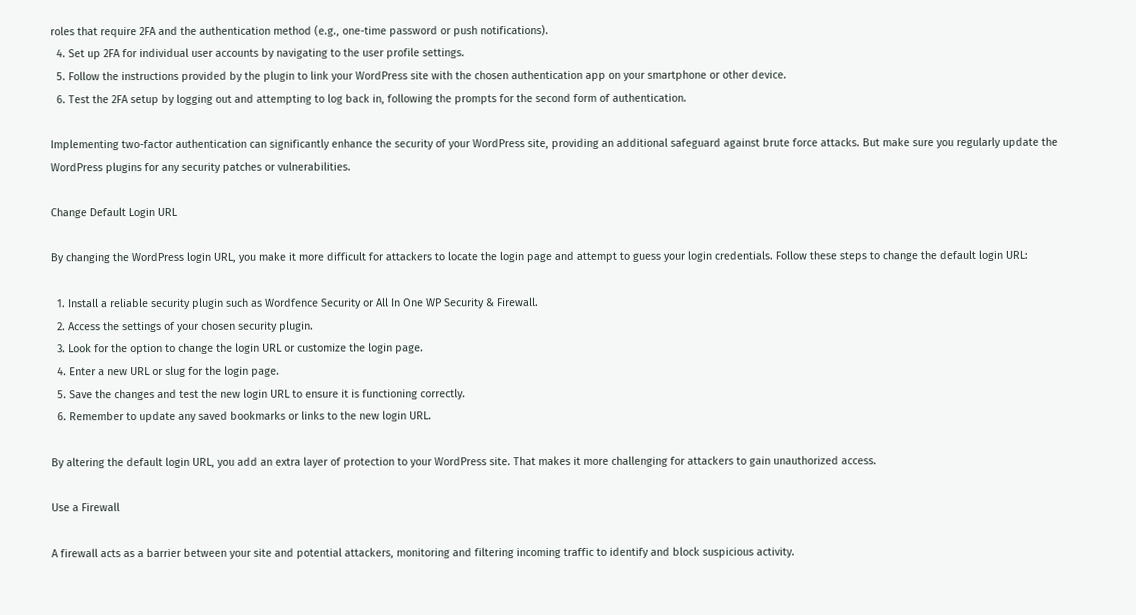roles that require 2FA and the authentication method (e.g., one-time password or push notifications).
  4. Set up 2FA for individual user accounts by navigating to the user profile settings.
  5. Follow the instructions provided by the plugin to link your WordPress site with the chosen authentication app on your smartphone or other device.
  6. Test the 2FA setup by logging out and attempting to log back in, following the prompts for the second form of authentication.

Implementing two-factor authentication can significantly enhance the security of your WordPress site, providing an additional safeguard against brute force attacks. But make sure you regularly update the WordPress plugins for any security patches or vulnerabilities.

Change Default Login URL

By changing the WordPress login URL, you make it more difficult for attackers to locate the login page and attempt to guess your login credentials. Follow these steps to change the default login URL:

  1. Install a reliable security plugin such as Wordfence Security or All In One WP Security & Firewall.
  2. Access the settings of your chosen security plugin.
  3. Look for the option to change the login URL or customize the login page.
  4. Enter a new URL or slug for the login page.
  5. Save the changes and test the new login URL to ensure it is functioning correctly.
  6. Remember to update any saved bookmarks or links to the new login URL.

By altering the default login URL, you add an extra layer of protection to your WordPress site. That makes it more challenging for attackers to gain unauthorized access.

Use a Firewall

A firewall acts as a barrier between your site and potential attackers, monitoring and filtering incoming traffic to identify and block suspicious activity.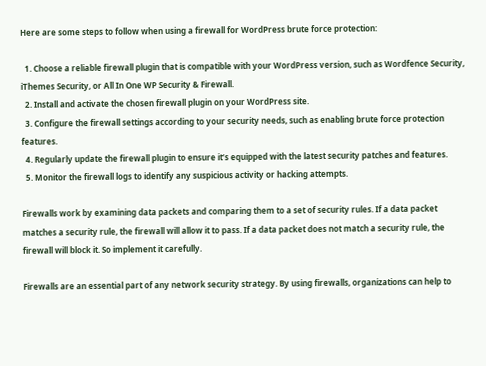Here are some steps to follow when using a firewall for WordPress brute force protection:

  1. Choose a reliable firewall plugin that is compatible with your WordPress version, such as Wordfence Security, iThemes Security, or All In One WP Security & Firewall.
  2. Install and activate the chosen firewall plugin on your WordPress site.
  3. Configure the firewall settings according to your security needs, such as enabling brute force protection features.
  4. Regularly update the firewall plugin to ensure it’s equipped with the latest security patches and features.
  5. Monitor the firewall logs to identify any suspicious activity or hacking attempts.

Firewalls work by examining data packets and comparing them to a set of security rules. If a data packet matches a security rule, the firewall will allow it to pass. If a data packet does not match a security rule, the firewall will block it. So implement it carefully.

Firewalls are an essential part of any network security strategy. By using firewalls, organizations can help to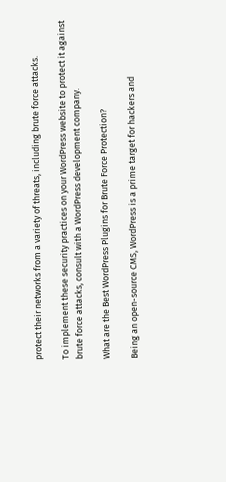protect their networks from a variety of threats, including brute force attacks.

To implement these security practices on your WordPress website to protect it against brute force attacks, consult with a WordPress development company.

What are the Best WordPress Plugins for Brute Force Protection?

Being an open-source CMS, WordPress is a prime target for hackers and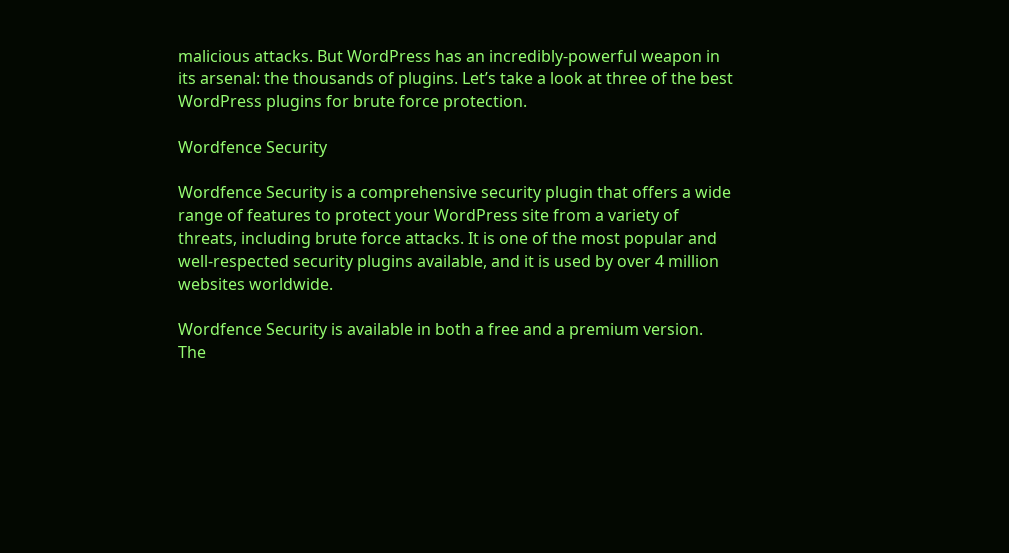malicious attacks. But WordPress has an incredibly-powerful weapon in its arsenal: the thousands of plugins. Let’s take a look at three of the best WordPress plugins for brute force protection.

Wordfence Security

Wordfence Security is a comprehensive security plugin that offers a wide range of features to protect your WordPress site from a variety of threats, including brute force attacks. It is one of the most popular and well-respected security plugins available, and it is used by over 4 million websites worldwide.

Wordfence Security is available in both a free and a premium version. The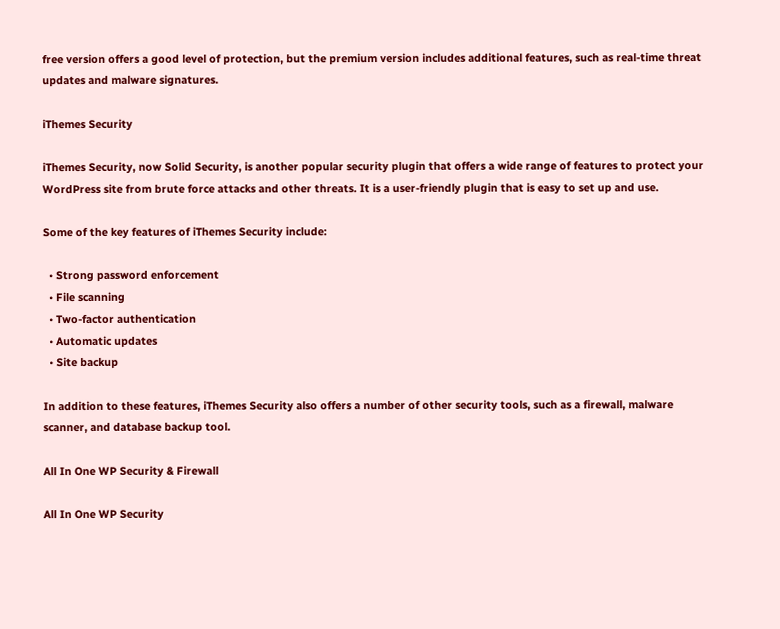free version offers a good level of protection, but the premium version includes additional features, such as real-time threat updates and malware signatures.

iThemes Security

iThemes Security, now Solid Security, is another popular security plugin that offers a wide range of features to protect your WordPress site from brute force attacks and other threats. It is a user-friendly plugin that is easy to set up and use.

Some of the key features of iThemes Security include:

  • Strong password enforcement
  • File scanning
  • Two-factor authentication
  • Automatic updates
  • Site backup

In addition to these features, iThemes Security also offers a number of other security tools, such as a firewall, malware scanner, and database backup tool.

All In One WP Security & Firewall

All In One WP Security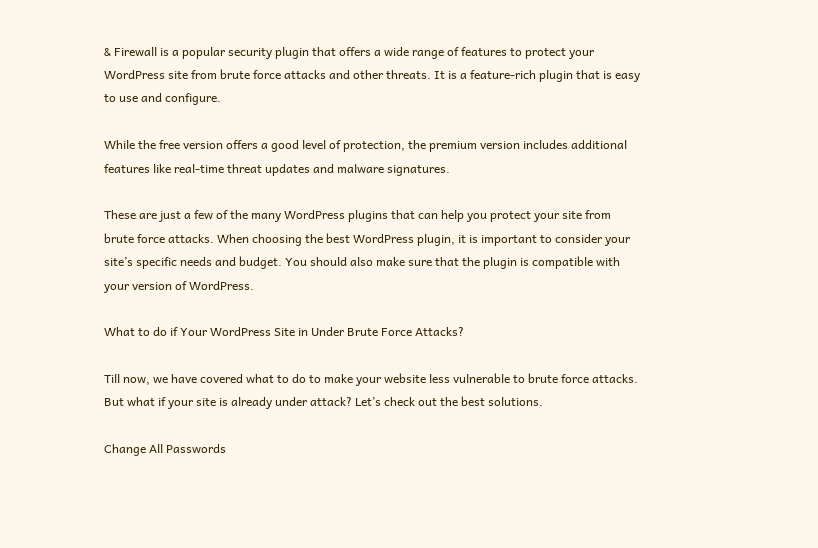& Firewall is a popular security plugin that offers a wide range of features to protect your WordPress site from brute force attacks and other threats. It is a feature-rich plugin that is easy to use and configure.

While the free version offers a good level of protection, the premium version includes additional features like real-time threat updates and malware signatures.

These are just a few of the many WordPress plugins that can help you protect your site from brute force attacks. When choosing the best WordPress plugin, it is important to consider your site’s specific needs and budget. You should also make sure that the plugin is compatible with your version of WordPress.

What to do if Your WordPress Site in Under Brute Force Attacks?

Till now, we have covered what to do to make your website less vulnerable to brute force attacks. But what if your site is already under attack? Let’s check out the best solutions.

Change All Passwords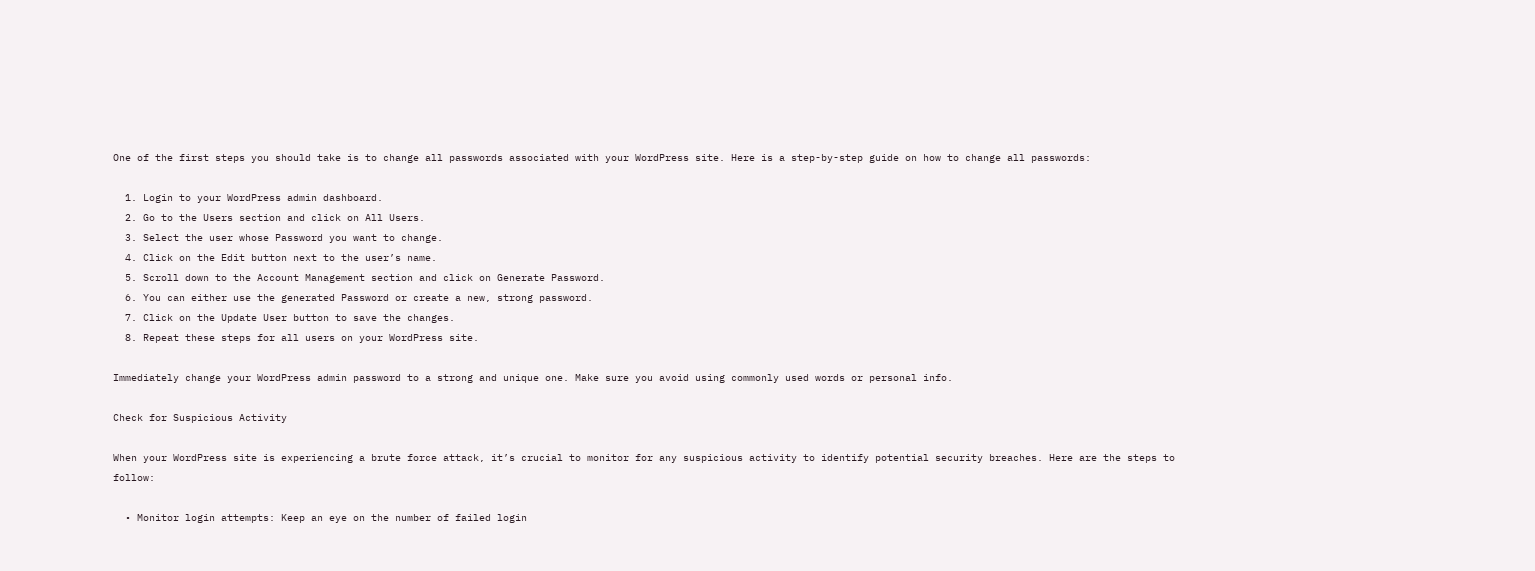One of the first steps you should take is to change all passwords associated with your WordPress site. Here is a step-by-step guide on how to change all passwords:

  1. Login to your WordPress admin dashboard.
  2. Go to the Users section and click on All Users.
  3. Select the user whose Password you want to change.
  4. Click on the Edit button next to the user’s name.
  5. Scroll down to the Account Management section and click on Generate Password.
  6. You can either use the generated Password or create a new, strong password.
  7. Click on the Update User button to save the changes.
  8. Repeat these steps for all users on your WordPress site.

Immediately change your WordPress admin password to a strong and unique one. Make sure you avoid using commonly used words or personal info.

Check for Suspicious Activity

When your WordPress site is experiencing a brute force attack, it’s crucial to monitor for any suspicious activity to identify potential security breaches. Here are the steps to follow:

  • Monitor login attempts: Keep an eye on the number of failed login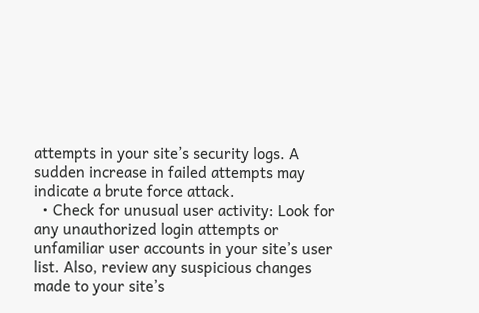attempts in your site’s security logs. A sudden increase in failed attempts may indicate a brute force attack.
  • Check for unusual user activity: Look for any unauthorized login attempts or unfamiliar user accounts in your site’s user list. Also, review any suspicious changes made to your site’s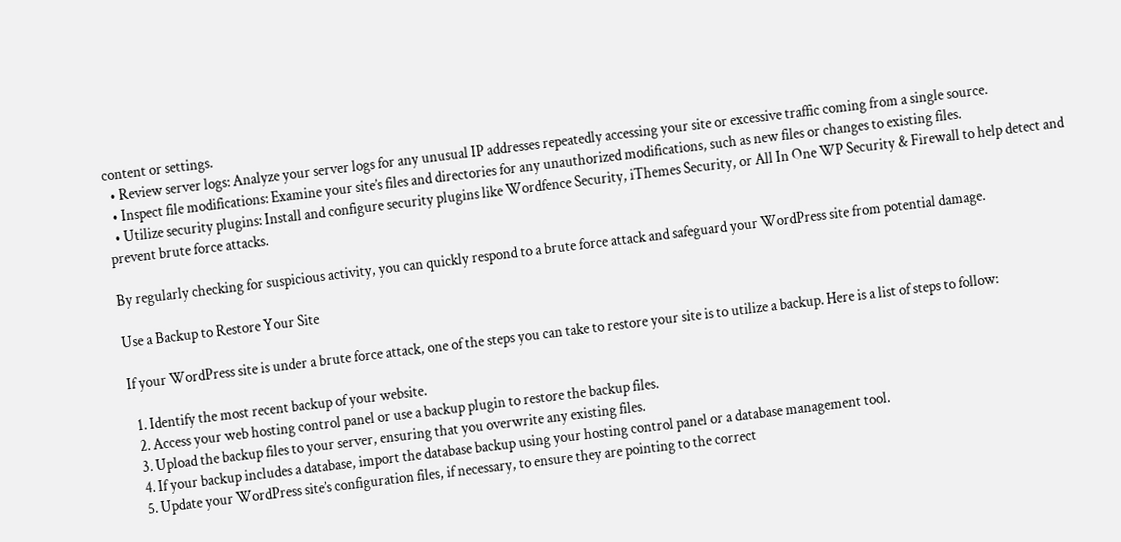content or settings.
  • Review server logs: Analyze your server logs for any unusual IP addresses repeatedly accessing your site or excessive traffic coming from a single source.
  • Inspect file modifications: Examine your site’s files and directories for any unauthorized modifications, such as new files or changes to existing files.
  • Utilize security plugins: Install and configure security plugins like Wordfence Security, iThemes Security, or All In One WP Security & Firewall to help detect and prevent brute force attacks.

By regularly checking for suspicious activity, you can quickly respond to a brute force attack and safeguard your WordPress site from potential damage.

Use a Backup to Restore Your Site

If your WordPress site is under a brute force attack, one of the steps you can take to restore your site is to utilize a backup. Here is a list of steps to follow:

  1. Identify the most recent backup of your website.
  2. Access your web hosting control panel or use a backup plugin to restore the backup files.
  3. Upload the backup files to your server, ensuring that you overwrite any existing files.
  4. If your backup includes a database, import the database backup using your hosting control panel or a database management tool.
  5. Update your WordPress site’s configuration files, if necessary, to ensure they are pointing to the correct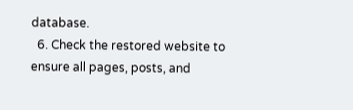database.
  6. Check the restored website to ensure all pages, posts, and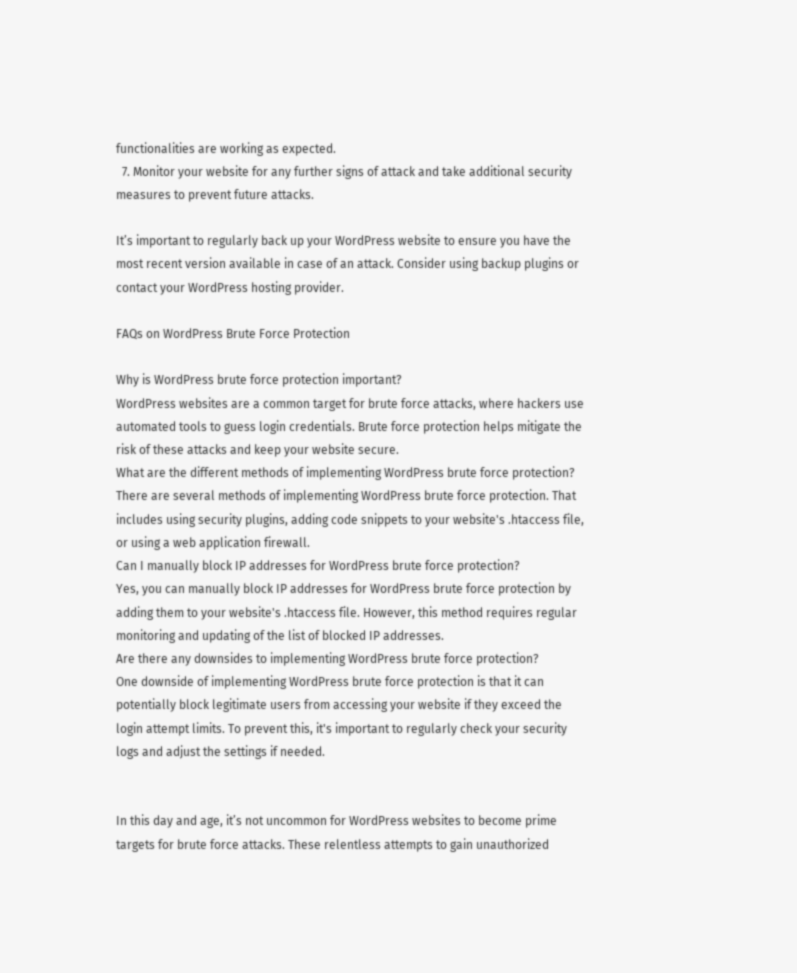functionalities are working as expected.
  7. Monitor your website for any further signs of attack and take additional security measures to prevent future attacks.

It’s important to regularly back up your WordPress website to ensure you have the most recent version available in case of an attack. Consider using backup plugins or contact your WordPress hosting provider.

FAQs on WordPress Brute Force Protection

Why is WordPress brute force protection important?
WordPress websites are a common target for brute force attacks, where hackers use automated tools to guess login credentials. Brute force protection helps mitigate the risk of these attacks and keep your website secure.
What are the different methods of implementing WordPress brute force protection?
There are several methods of implementing WordPress brute force protection. That includes using security plugins, adding code snippets to your website's .htaccess file, or using a web application firewall.
Can I manually block IP addresses for WordPress brute force protection?
Yes, you can manually block IP addresses for WordPress brute force protection by adding them to your website's .htaccess file. However, this method requires regular monitoring and updating of the list of blocked IP addresses.
Are there any downsides to implementing WordPress brute force protection?
One downside of implementing WordPress brute force protection is that it can potentially block legitimate users from accessing your website if they exceed the login attempt limits. To prevent this, it's important to regularly check your security logs and adjust the settings if needed.


In this day and age, it’s not uncommon for WordPress websites to become prime targets for brute force attacks. These relentless attempts to gain unauthorized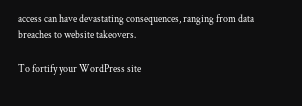access can have devastating consequences, ranging from data breaches to website takeovers.

To fortify your WordPress site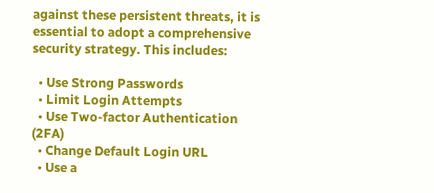against these persistent threats, it is essential to adopt a comprehensive security strategy. This includes:

  • Use Strong Passwords
  • Limit Login Attempts
  • Use Two-factor Authentication (2FA)
  • Change Default Login URL
  • Use a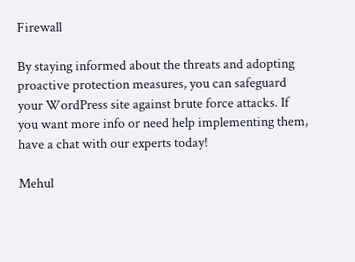Firewall

By staying informed about the threats and adopting proactive protection measures, you can safeguard your WordPress site against brute force attacks. If you want more info or need help implementing them, have a chat with our experts today!

Mehul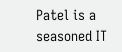Patel is a seasoned IT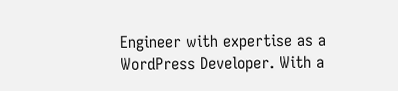Engineer with expertise as a WordPress Developer. With a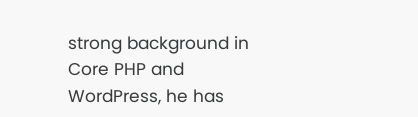strong background in Core PHP and WordPress, he has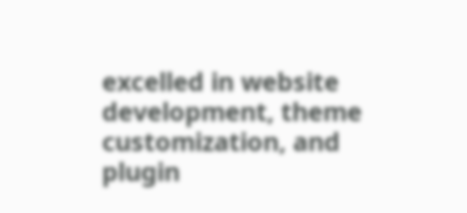excelled in website development, theme customization, and plugin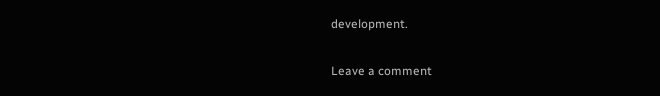development.

Leave a comment